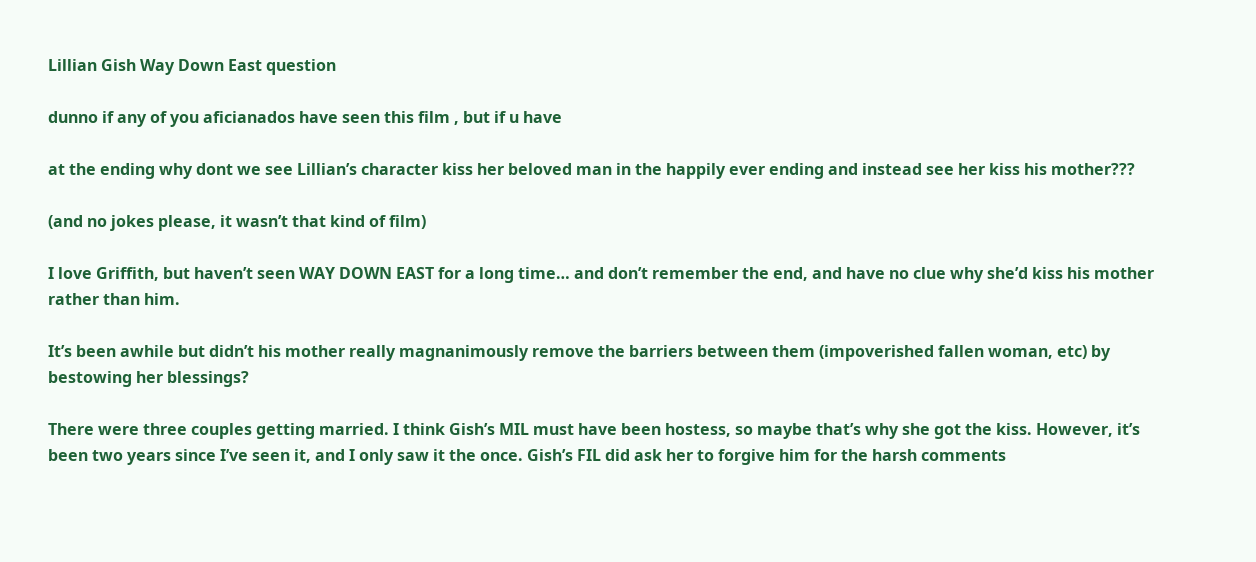Lillian Gish Way Down East question

dunno if any of you aficianados have seen this film , but if u have

at the ending why dont we see Lillian’s character kiss her beloved man in the happily ever ending and instead see her kiss his mother???

(and no jokes please, it wasn’t that kind of film)

I love Griffith, but haven’t seen WAY DOWN EAST for a long time… and don’t remember the end, and have no clue why she’d kiss his mother rather than him.

It’s been awhile but didn’t his mother really magnanimously remove the barriers between them (impoverished fallen woman, etc) by bestowing her blessings?

There were three couples getting married. I think Gish’s MIL must have been hostess, so maybe that’s why she got the kiss. However, it’s been two years since I’ve seen it, and I only saw it the once. Gish’s FIL did ask her to forgive him for the harsh comments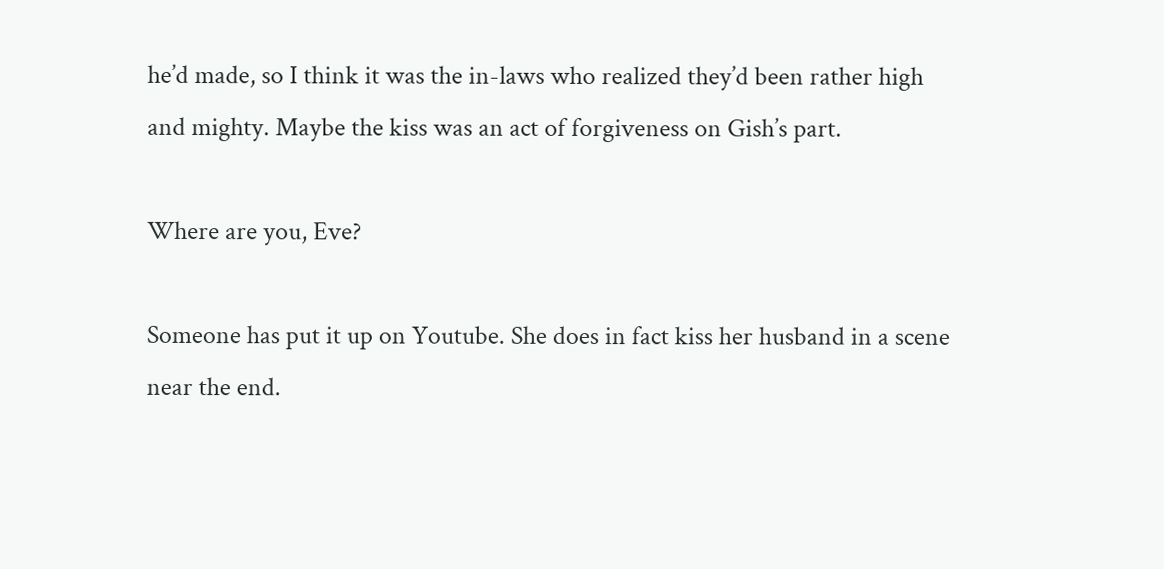he’d made, so I think it was the in-laws who realized they’d been rather high and mighty. Maybe the kiss was an act of forgiveness on Gish’s part.

Where are you, Eve?

Someone has put it up on Youtube. She does in fact kiss her husband in a scene near the end.